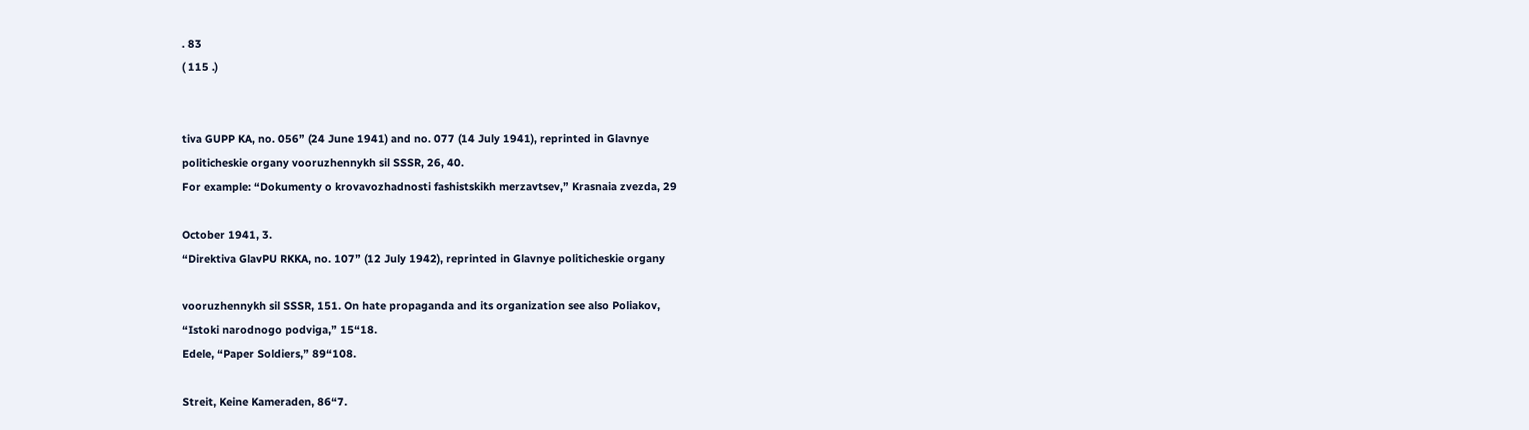. 83
( 115 .)


tiva GUPP KA, no. 056” (24 June 1941) and no. 077 (14 July 1941), reprinted in Glavnye
politicheskie organy vooruzhennykh sil SSSR, 26, 40.
For example: “Dokumenty o krovavozhadnosti fashistskikh merzavtsev,” Krasnaia zvezda, 29

October 1941, 3.
“Direktiva GlavPU RKKA, no. 107” (12 July 1942), reprinted in Glavnye politicheskie organy

vooruzhennykh sil SSSR, 151. On hate propaganda and its organization see also Poliakov,
“Istoki narodnogo podviga,” 15“18.
Edele, “Paper Soldiers,” 89“108.

Streit, Keine Kameraden, 86“7.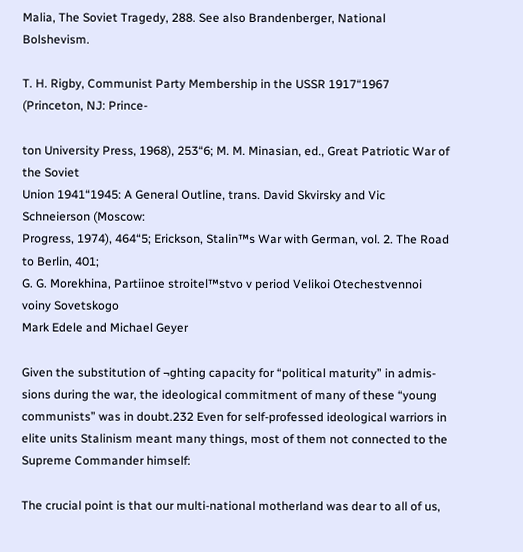Malia, The Soviet Tragedy, 288. See also Brandenberger, National Bolshevism.

T. H. Rigby, Communist Party Membership in the USSR 1917“1967 (Princeton, NJ: Prince-

ton University Press, 1968), 253“6; M. M. Minasian, ed., Great Patriotic War of the Soviet
Union 1941“1945: A General Outline, trans. David Skvirsky and Vic Schneierson (Moscow:
Progress, 1974), 464“5; Erickson, Stalin™s War with German, vol. 2. The Road to Berlin, 401;
G. G. Morekhina, Partiinoe stroitel™stvo v period Velikoi Otechestvennoi voiny Sovetskogo
Mark Edele and Michael Geyer

Given the substitution of ¬ghting capacity for “political maturity” in admis-
sions during the war, the ideological commitment of many of these “young
communists” was in doubt.232 Even for self-professed ideological warriors in
elite units Stalinism meant many things, most of them not connected to the
Supreme Commander himself:

The crucial point is that our multi-national motherland was dear to all of us,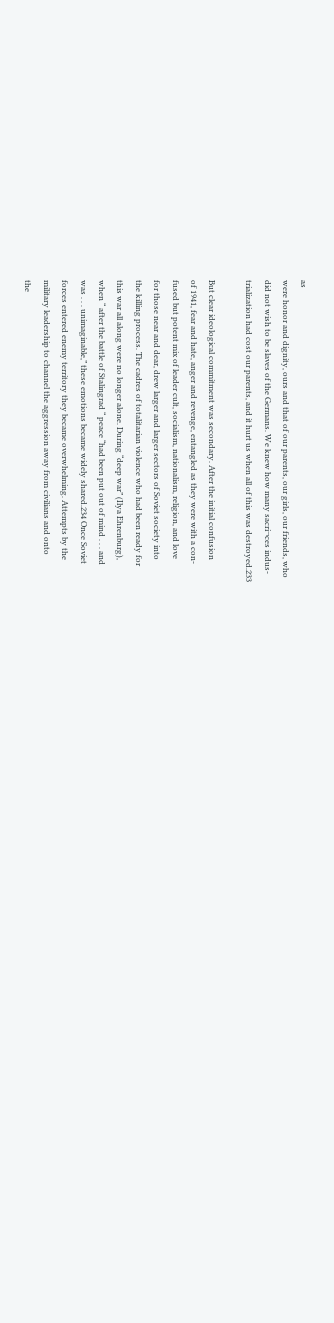as
were honor and dignity, ours and that of our parents, our girls, our friends, who
did not wish to be slaves of the Germans. We knew how many sacri¬ces indus-
trialization had cost our parents, and it hurt us when all of this was destroyed.233

But clear ideological commitment was secondary. After the initial confusion
of 1941, fear and hate, anger and revenge, entangled as they were with a con-
fused but potent mix of leader cult, socialism, nationalism, religion, and love
for those near and dear, drew larger and larger sectors of Soviet society into
the killing process. The cadres of totalitarian violence who had been ready for
this war all along were no longer alone. During “deep war” (Ilya Ehrenburg),
when “ after the battle of Stalingrad “ peace “had been put out of mind . . . and
was . . . unimaginable,” these emotions became widely shared.234 Once Soviet
forces entered enemy territory they became overwhelming. Attempts by the
military leadership to channel the aggression away from civilians and onto
the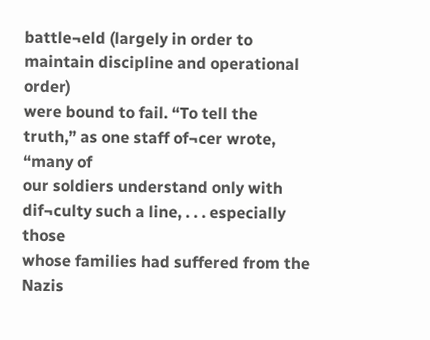battle¬eld (largely in order to maintain discipline and operational order)
were bound to fail. “To tell the truth,” as one staff of¬cer wrote, “many of
our soldiers understand only with dif¬culty such a line, . . . especially those
whose families had suffered from the Nazis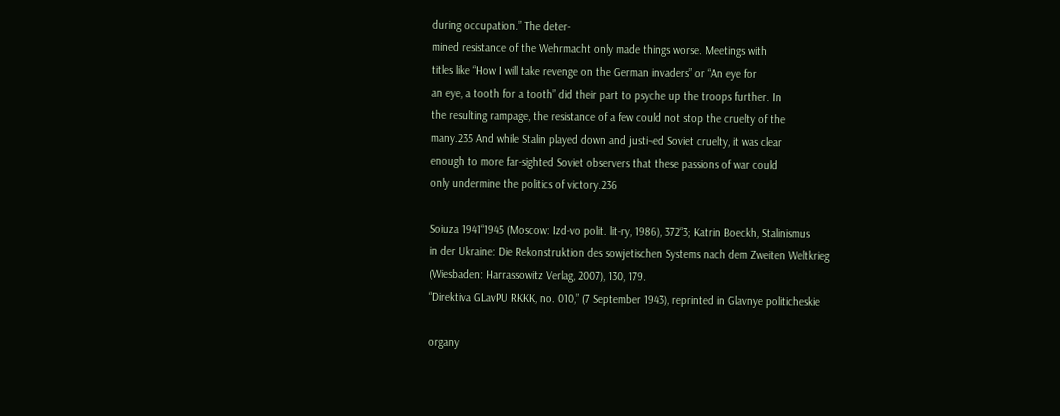during occupation.” The deter-
mined resistance of the Wehrmacht only made things worse. Meetings with
titles like “How I will take revenge on the German invaders” or “An eye for
an eye, a tooth for a tooth” did their part to psyche up the troops further. In
the resulting rampage, the resistance of a few could not stop the cruelty of the
many.235 And while Stalin played down and justi¬ed Soviet cruelty, it was clear
enough to more far-sighted Soviet observers that these passions of war could
only undermine the politics of victory.236

Soiuza 1941“1945 (Moscow: Izd-vo polit. lit-ry, 1986), 372“3; Katrin Boeckh, Stalinismus
in der Ukraine: Die Rekonstruktion des sowjetischen Systems nach dem Zweiten Weltkrieg
(Wiesbaden: Harrassowitz Verlag, 2007), 130, 179.
“Direktiva GLavPU RKKK, no. 010,” (7 September 1943), reprinted in Glavnye politicheskie

organy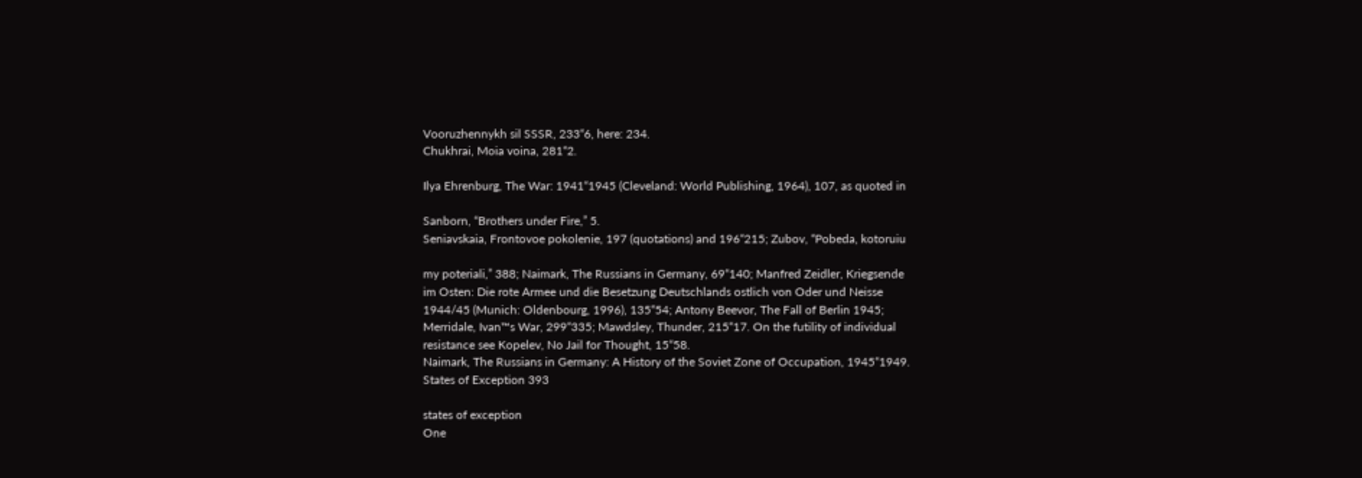Vooruzhennykh sil SSSR, 233“6, here: 234.
Chukhrai, Moia voina, 281“2.

Ilya Ehrenburg, The War: 1941“1945 (Cleveland: World Publishing, 1964), 107, as quoted in

Sanborn, “Brothers under Fire,” 5.
Seniavskaia, Frontovoe pokolenie, 197 (quotations) and 196“215; Zubov, “Pobeda, kotoruiu

my poteriali,” 388; Naimark, The Russians in Germany, 69“140; Manfred Zeidler, Kriegsende
im Osten: Die rote Armee und die Besetzung Deutschlands ostlich von Oder und Neisse
1944/45 (Munich: Oldenbourg, 1996), 135“54; Antony Beevor, The Fall of Berlin 1945;
Merridale, Ivan™s War, 299“335; Mawdsley, Thunder, 215“17. On the futility of individual
resistance see Kopelev, No Jail for Thought, 15“58.
Naimark, The Russians in Germany: A History of the Soviet Zone of Occupation, 1945“1949.
States of Exception 393

states of exception
One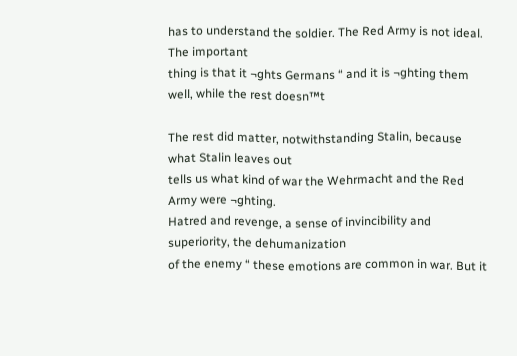has to understand the soldier. The Red Army is not ideal. The important
thing is that it ¬ghts Germans “ and it is ¬ghting them well, while the rest doesn™t

The rest did matter, notwithstanding Stalin, because what Stalin leaves out
tells us what kind of war the Wehrmacht and the Red Army were ¬ghting.
Hatred and revenge, a sense of invincibility and superiority, the dehumanization
of the enemy “ these emotions are common in war. But it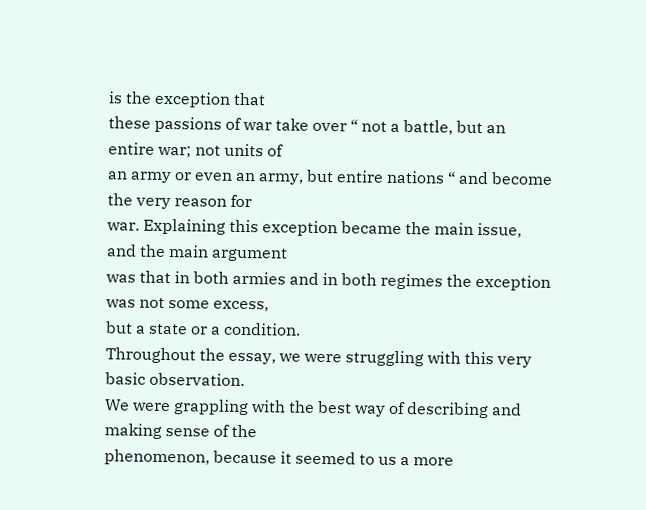is the exception that
these passions of war take over “ not a battle, but an entire war; not units of
an army or even an army, but entire nations “ and become the very reason for
war. Explaining this exception became the main issue, and the main argument
was that in both armies and in both regimes the exception was not some excess,
but a state or a condition.
Throughout the essay, we were struggling with this very basic observation.
We were grappling with the best way of describing and making sense of the
phenomenon, because it seemed to us a more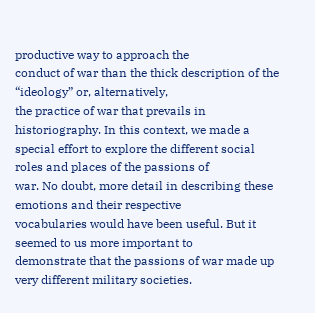productive way to approach the
conduct of war than the thick description of the “ideology” or, alternatively,
the practice of war that prevails in historiography. In this context, we made a
special effort to explore the different social roles and places of the passions of
war. No doubt, more detail in describing these emotions and their respective
vocabularies would have been useful. But it seemed to us more important to
demonstrate that the passions of war made up very different military societies.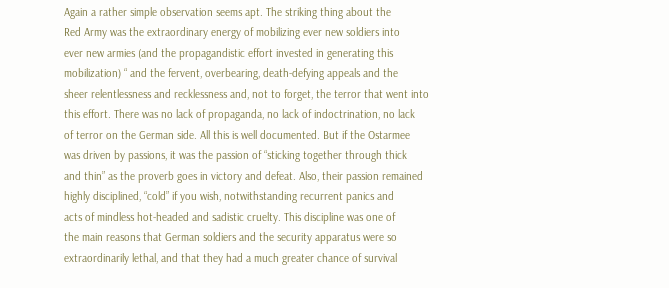Again a rather simple observation seems apt. The striking thing about the
Red Army was the extraordinary energy of mobilizing ever new soldiers into
ever new armies (and the propagandistic effort invested in generating this
mobilization) “ and the fervent, overbearing, death-defying appeals and the
sheer relentlessness and recklessness and, not to forget, the terror that went into
this effort. There was no lack of propaganda, no lack of indoctrination, no lack
of terror on the German side. All this is well documented. But if the Ostarmee
was driven by passions, it was the passion of “sticking together through thick
and thin” as the proverb goes in victory and defeat. Also, their passion remained
highly disciplined, “cold” if you wish, notwithstanding recurrent panics and
acts of mindless hot-headed and sadistic cruelty. This discipline was one of
the main reasons that German soldiers and the security apparatus were so
extraordinarily lethal, and that they had a much greater chance of survival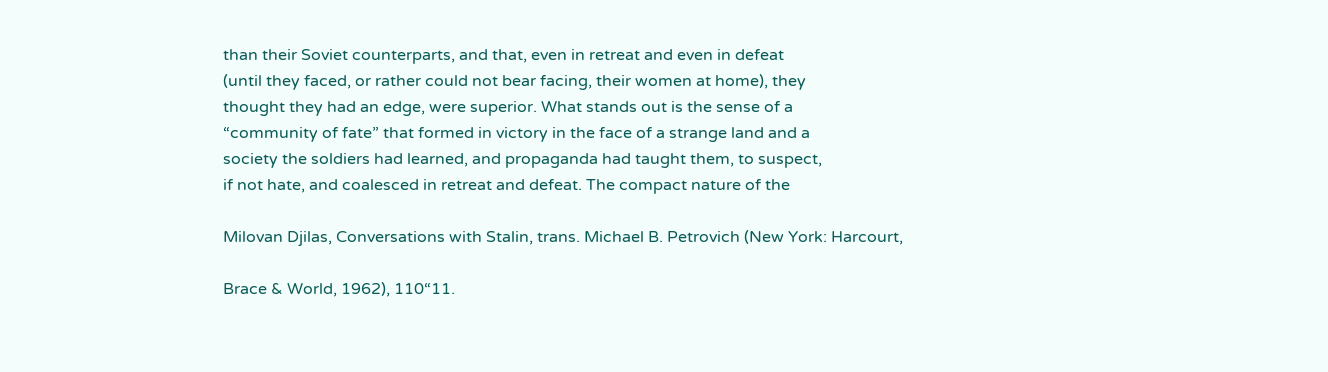than their Soviet counterparts, and that, even in retreat and even in defeat
(until they faced, or rather could not bear facing, their women at home), they
thought they had an edge, were superior. What stands out is the sense of a
“community of fate” that formed in victory in the face of a strange land and a
society the soldiers had learned, and propaganda had taught them, to suspect,
if not hate, and coalesced in retreat and defeat. The compact nature of the

Milovan Djilas, Conversations with Stalin, trans. Michael B. Petrovich (New York: Harcourt,

Brace & World, 1962), 110“11.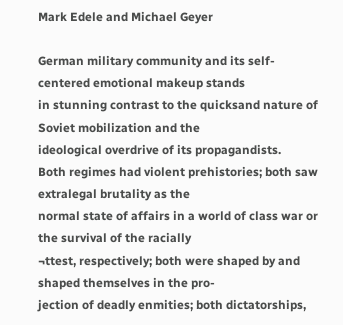Mark Edele and Michael Geyer

German military community and its self-centered emotional makeup stands
in stunning contrast to the quicksand nature of Soviet mobilization and the
ideological overdrive of its propagandists.
Both regimes had violent prehistories; both saw extralegal brutality as the
normal state of affairs in a world of class war or the survival of the racially
¬ttest, respectively; both were shaped by and shaped themselves in the pro-
jection of deadly enmities; both dictatorships,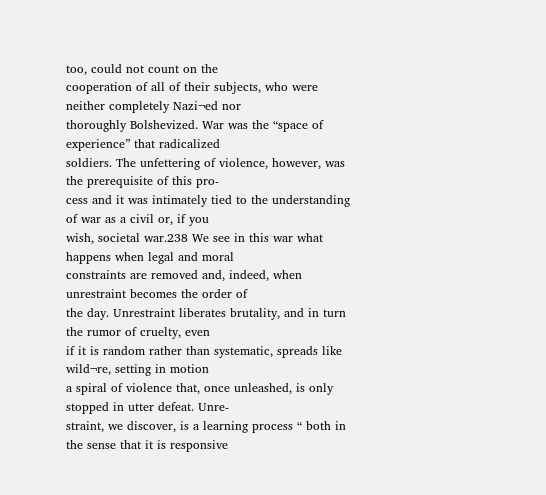too, could not count on the
cooperation of all of their subjects, who were neither completely Nazi¬ed nor
thoroughly Bolshevized. War was the “space of experience” that radicalized
soldiers. The unfettering of violence, however, was the prerequisite of this pro-
cess and it was intimately tied to the understanding of war as a civil or, if you
wish, societal war.238 We see in this war what happens when legal and moral
constraints are removed and, indeed, when unrestraint becomes the order of
the day. Unrestraint liberates brutality, and in turn the rumor of cruelty, even
if it is random rather than systematic, spreads like wild¬re, setting in motion
a spiral of violence that, once unleashed, is only stopped in utter defeat. Unre-
straint, we discover, is a learning process “ both in the sense that it is responsive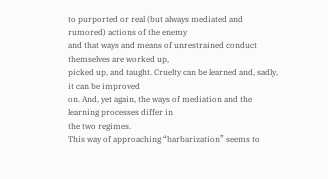to purported or real (but always mediated and rumored) actions of the enemy
and that ways and means of unrestrained conduct themselves are worked up,
picked up, and taught. Cruelty can be learned and, sadly, it can be improved
on. And, yet again, the ways of mediation and the learning processes differ in
the two regimes.
This way of approaching “barbarization” seems to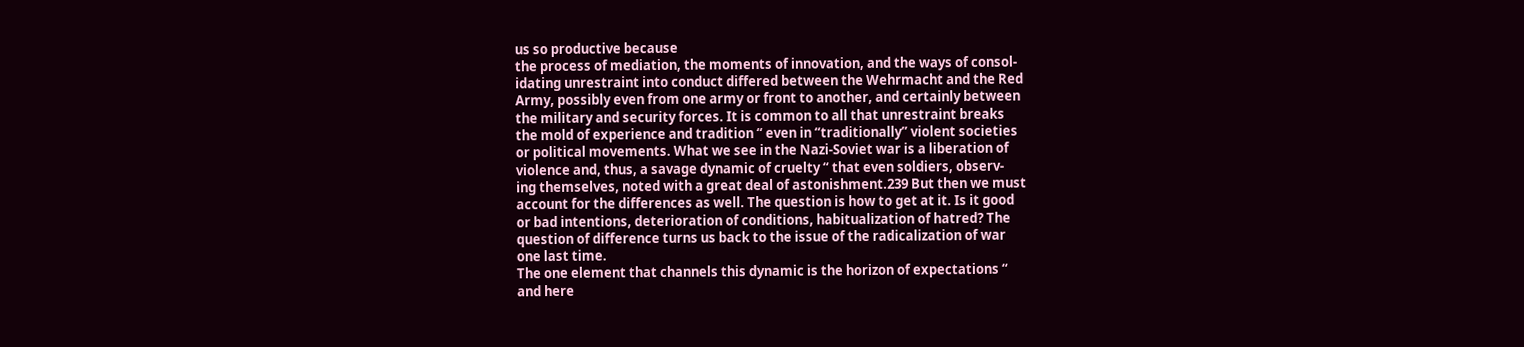us so productive because
the process of mediation, the moments of innovation, and the ways of consol-
idating unrestraint into conduct differed between the Wehrmacht and the Red
Army, possibly even from one army or front to another, and certainly between
the military and security forces. It is common to all that unrestraint breaks
the mold of experience and tradition “ even in “traditionally” violent societies
or political movements. What we see in the Nazi-Soviet war is a liberation of
violence and, thus, a savage dynamic of cruelty “ that even soldiers, observ-
ing themselves, noted with a great deal of astonishment.239 But then we must
account for the differences as well. The question is how to get at it. Is it good
or bad intentions, deterioration of conditions, habitualization of hatred? The
question of difference turns us back to the issue of the radicalization of war
one last time.
The one element that channels this dynamic is the horizon of expectations “
and here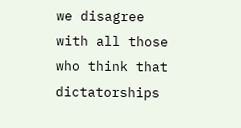we disagree with all those who think that dictatorships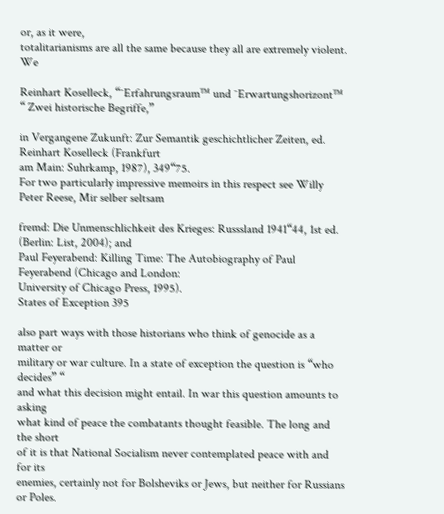or, as it were,
totalitarianisms are all the same because they all are extremely violent. We

Reinhart Koselleck, “˜Erfahrungsraum™ und ˜Erwartungshorizont™ “ Zwei historische Begriffe,”

in Vergangene Zukunft: Zur Semantik geschichtlicher Zeiten, ed. Reinhart Koselleck (Frankfurt
am Main: Suhrkamp, 1987), 349“75.
For two particularly impressive memoirs in this respect see Willy Peter Reese, Mir selber seltsam

fremd: Die Unmenschlichkeit des Krieges: Russsland 1941“44, 1st ed. (Berlin: List, 2004); and
Paul Feyerabend: Killing Time: The Autobiography of Paul Feyerabend (Chicago and London:
University of Chicago Press, 1995).
States of Exception 395

also part ways with those historians who think of genocide as a matter or
military or war culture. In a state of exception the question is “who decides” “
and what this decision might entail. In war this question amounts to asking
what kind of peace the combatants thought feasible. The long and the short
of it is that National Socialism never contemplated peace with and for its
enemies, certainly not for Bolsheviks or Jews, but neither for Russians or Poles.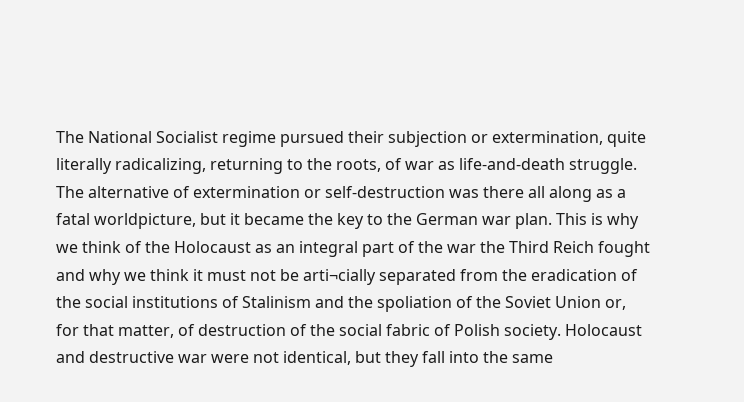The National Socialist regime pursued their subjection or extermination, quite
literally radicalizing, returning to the roots, of war as life-and-death struggle.
The alternative of extermination or self-destruction was there all along as a
fatal worldpicture, but it became the key to the German war plan. This is why
we think of the Holocaust as an integral part of the war the Third Reich fought
and why we think it must not be arti¬cially separated from the eradication of
the social institutions of Stalinism and the spoliation of the Soviet Union or,
for that matter, of destruction of the social fabric of Polish society. Holocaust
and destructive war were not identical, but they fall into the same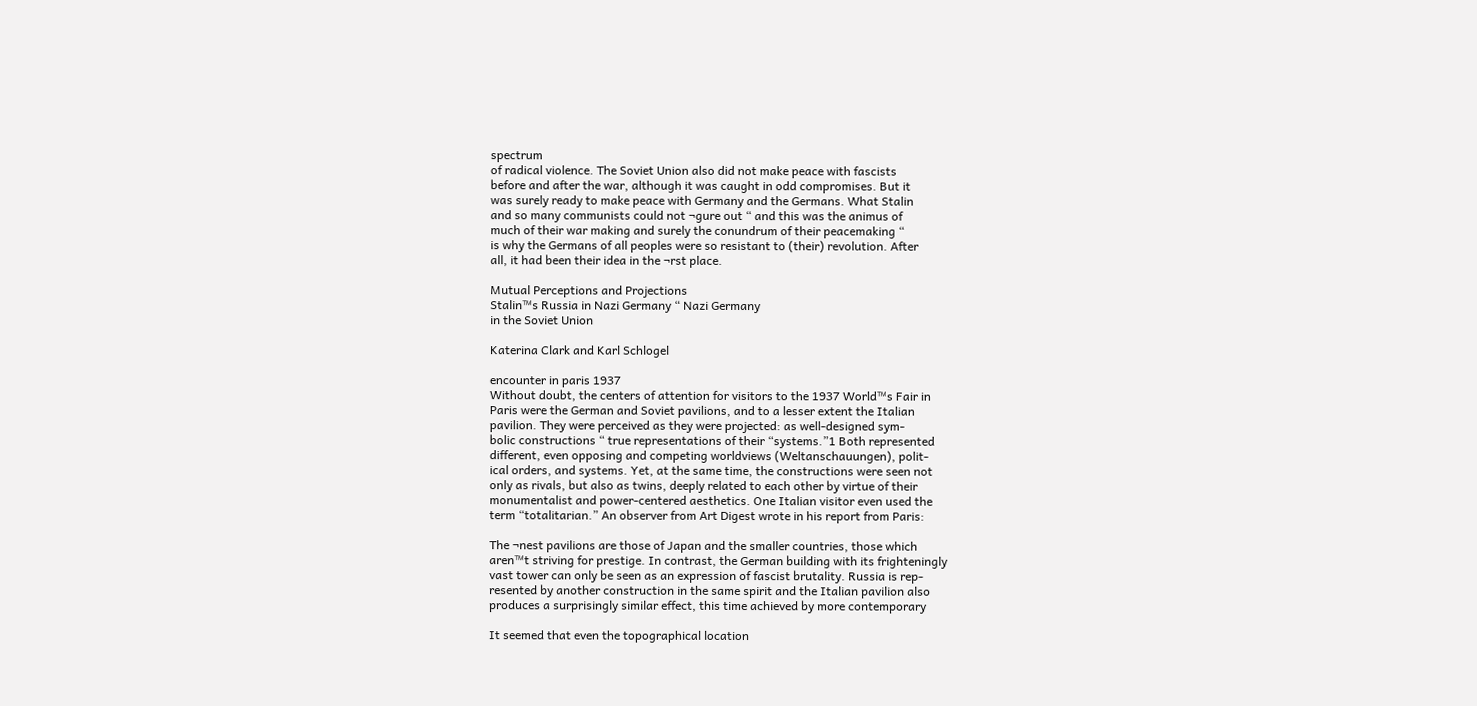spectrum
of radical violence. The Soviet Union also did not make peace with fascists
before and after the war, although it was caught in odd compromises. But it
was surely ready to make peace with Germany and the Germans. What Stalin
and so many communists could not ¬gure out “ and this was the animus of
much of their war making and surely the conundrum of their peacemaking “
is why the Germans of all peoples were so resistant to (their) revolution. After
all, it had been their idea in the ¬rst place.

Mutual Perceptions and Projections
Stalin™s Russia in Nazi Germany “ Nazi Germany
in the Soviet Union

Katerina Clark and Karl Schlogel

encounter in paris 1937
Without doubt, the centers of attention for visitors to the 1937 World™s Fair in
Paris were the German and Soviet pavilions, and to a lesser extent the Italian
pavilion. They were perceived as they were projected: as well-designed sym-
bolic constructions “ true representations of their “systems.”1 Both represented
different, even opposing and competing worldviews (Weltanschauungen), polit-
ical orders, and systems. Yet, at the same time, the constructions were seen not
only as rivals, but also as twins, deeply related to each other by virtue of their
monumentalist and power-centered aesthetics. One Italian visitor even used the
term “totalitarian.” An observer from Art Digest wrote in his report from Paris:

The ¬nest pavilions are those of Japan and the smaller countries, those which
aren™t striving for prestige. In contrast, the German building with its frighteningly
vast tower can only be seen as an expression of fascist brutality. Russia is rep-
resented by another construction in the same spirit and the Italian pavilion also
produces a surprisingly similar effect, this time achieved by more contemporary

It seemed that even the topographical location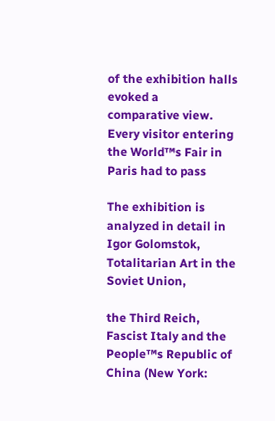of the exhibition halls evoked a
comparative view. Every visitor entering the World™s Fair in Paris had to pass

The exhibition is analyzed in detail in Igor Golomstok, Totalitarian Art in the Soviet Union,

the Third Reich, Fascist Italy and the People™s Republic of China (New York: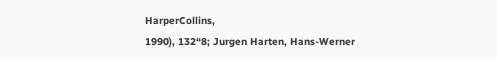HarperCollins,
1990), 132“8; Jurgen Harten, Hans-Werner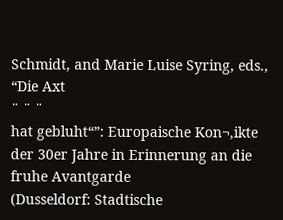Schmidt, and Marie Luise Syring, eds., “Die Axt
¨ ¨ ¨
hat gebluht“”: Europaische Kon¬‚ikte der 30er Jahre in Erinnerung an die fruhe Avantgarde
(Dusseldorf: Stadtische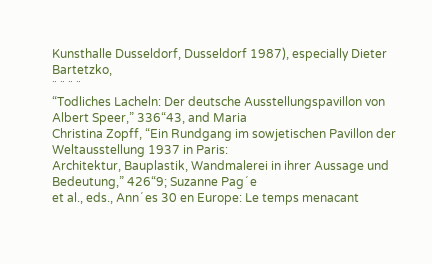Kunsthalle Dusseldorf, Dusseldorf 1987), especially Dieter Bartetzko,
¨ ¨ ¨ ¨
“Todliches Lacheln: Der deutsche Ausstellungspavillon von Albert Speer,” 336“43, and Maria
Christina Zopff, “Ein Rundgang im sowjetischen Pavillon der Weltausstellung 1937 in Paris:
Architektur, Bauplastik, Wandmalerei in ihrer Aussage und Bedeutung,” 426“9; Suzanne Pag´ e
et al., eds., Ann´ es 30 en Europe: Le temps menacant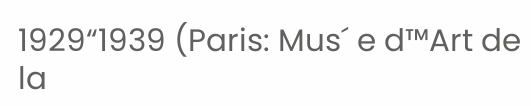1929“1939 (Paris: Mus´ e d™Art de la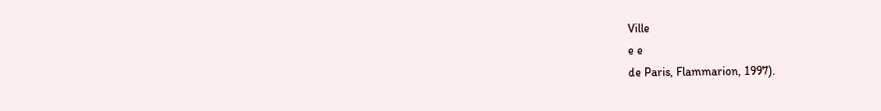Ville
e e
de Paris, Flammarion, 1997).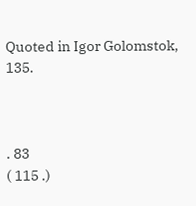Quoted in Igor Golomstok, 135.



. 83
( 115 .)